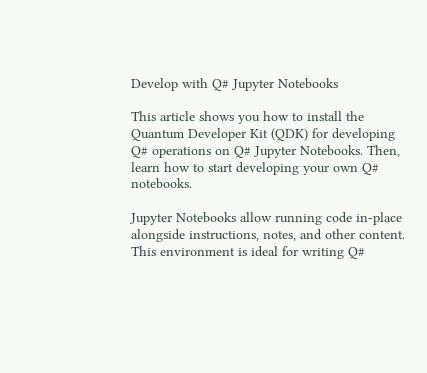Develop with Q# Jupyter Notebooks

This article shows you how to install the Quantum Developer Kit (QDK) for developing Q# operations on Q# Jupyter Notebooks. Then, learn how to start developing your own Q# notebooks.

Jupyter Notebooks allow running code in-place alongside instructions, notes, and other content. This environment is ideal for writing Q#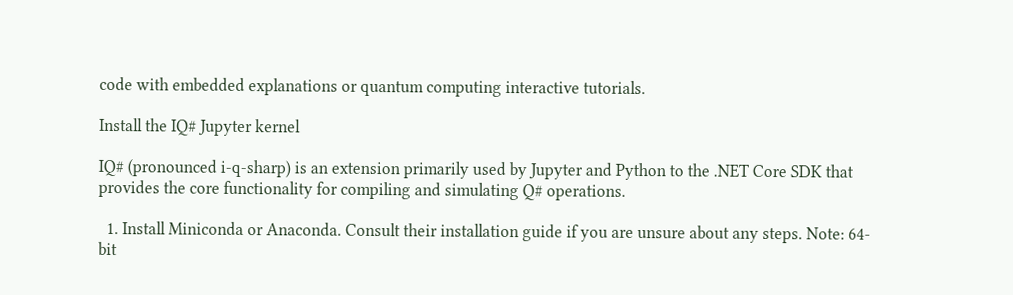code with embedded explanations or quantum computing interactive tutorials.

Install the IQ# Jupyter kernel

IQ# (pronounced i-q-sharp) is an extension primarily used by Jupyter and Python to the .NET Core SDK that provides the core functionality for compiling and simulating Q# operations.

  1. Install Miniconda or Anaconda. Consult their installation guide if you are unsure about any steps. Note: 64-bit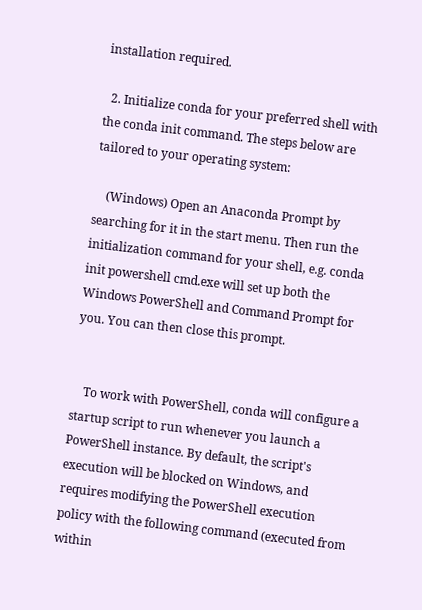installation required.

  2. Initialize conda for your preferred shell with the conda init command. The steps below are tailored to your operating system:

    (Windows) Open an Anaconda Prompt by searching for it in the start menu. Then run the initialization command for your shell, e.g. conda init powershell cmd.exe will set up both the Windows PowerShell and Command Prompt for you. You can then close this prompt.


    To work with PowerShell, conda will configure a startup script to run whenever you launch a PowerShell instance. By default, the script's execution will be blocked on Windows, and requires modifying the PowerShell execution policy with the following command (executed from within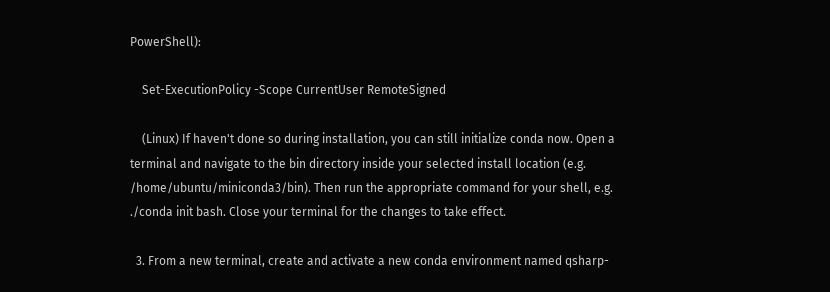PowerShell):

    Set-ExecutionPolicy -Scope CurrentUser RemoteSigned

    (Linux) If haven't done so during installation, you can still initialize conda now. Open a terminal and navigate to the bin directory inside your selected install location (e.g. /home/ubuntu/miniconda3/bin). Then run the appropriate command for your shell, e.g. ./conda init bash. Close your terminal for the changes to take effect.

  3. From a new terminal, create and activate a new conda environment named qsharp-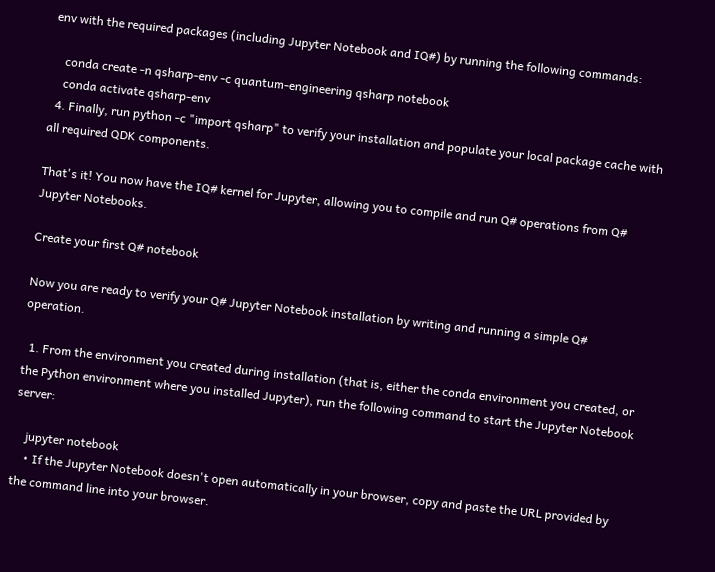env with the required packages (including Jupyter Notebook and IQ#) by running the following commands:

    conda create -n qsharp-env -c quantum-engineering qsharp notebook
    conda activate qsharp-env
  4. Finally, run python -c "import qsharp" to verify your installation and populate your local package cache with all required QDK components.

That's it! You now have the IQ# kernel for Jupyter, allowing you to compile and run Q# operations from Q# Jupyter Notebooks.

Create your first Q# notebook

Now you are ready to verify your Q# Jupyter Notebook installation by writing and running a simple Q# operation.

  1. From the environment you created during installation (that is, either the conda environment you created, or the Python environment where you installed Jupyter), run the following command to start the Jupyter Notebook server:

    jupyter notebook
    • If the Jupyter Notebook doesn't open automatically in your browser, copy and paste the URL provided by the command line into your browser.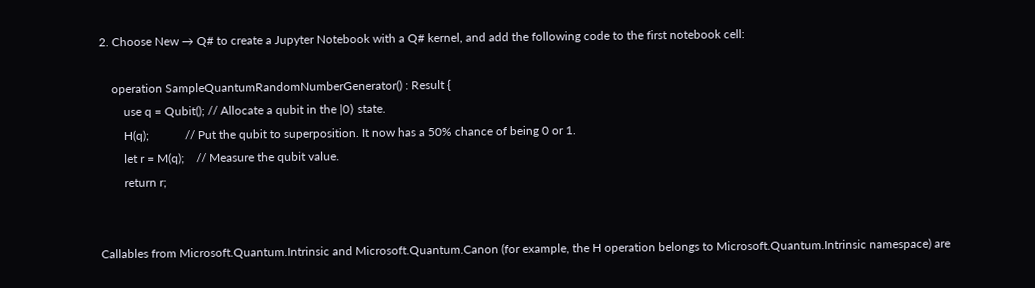2. Choose New → Q# to create a Jupyter Notebook with a Q# kernel, and add the following code to the first notebook cell:

    operation SampleQuantumRandomNumberGenerator() : Result {
        use q = Qubit(); // Allocate a qubit in the |0⟩ state.
        H(q);            // Put the qubit to superposition. It now has a 50% chance of being 0 or 1.
        let r = M(q);    // Measure the qubit value.
        return r;


Callables from Microsoft.Quantum.Intrinsic and Microsoft.Quantum.Canon (for example, the H operation belongs to Microsoft.Quantum.Intrinsic namespace) are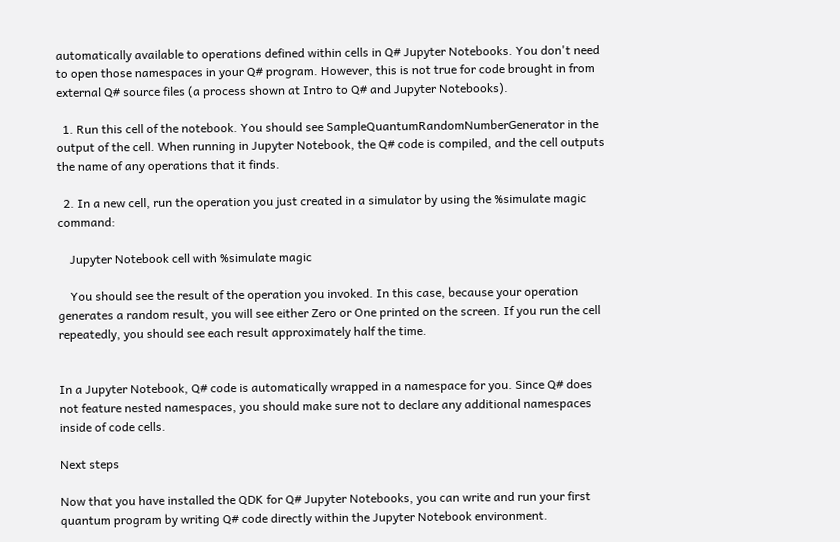automatically available to operations defined within cells in Q# Jupyter Notebooks. You don't need to open those namespaces in your Q# program. However, this is not true for code brought in from external Q# source files (a process shown at Intro to Q# and Jupyter Notebooks).

  1. Run this cell of the notebook. You should see SampleQuantumRandomNumberGenerator in the output of the cell. When running in Jupyter Notebook, the Q# code is compiled, and the cell outputs the name of any operations that it finds.

  2. In a new cell, run the operation you just created in a simulator by using the %simulate magic command:

    Jupyter Notebook cell with %simulate magic

    You should see the result of the operation you invoked. In this case, because your operation generates a random result, you will see either Zero or One printed on the screen. If you run the cell repeatedly, you should see each result approximately half the time.


In a Jupyter Notebook, Q# code is automatically wrapped in a namespace for you. Since Q# does not feature nested namespaces, you should make sure not to declare any additional namespaces inside of code cells.

Next steps

Now that you have installed the QDK for Q# Jupyter Notebooks, you can write and run your first quantum program by writing Q# code directly within the Jupyter Notebook environment.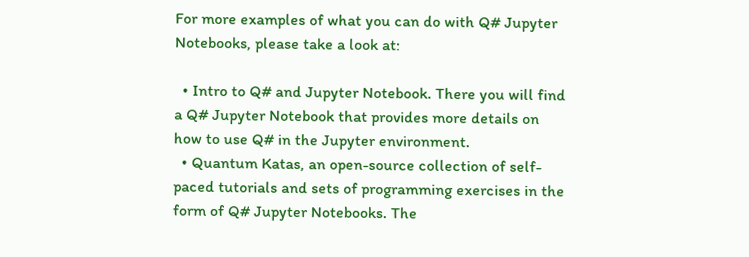For more examples of what you can do with Q# Jupyter Notebooks, please take a look at:

  • Intro to Q# and Jupyter Notebook. There you will find a Q# Jupyter Notebook that provides more details on how to use Q# in the Jupyter environment.
  • Quantum Katas, an open-source collection of self-paced tutorials and sets of programming exercises in the form of Q# Jupyter Notebooks. The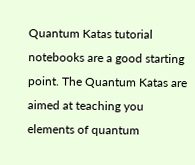Quantum Katas tutorial notebooks are a good starting point. The Quantum Katas are aimed at teaching you elements of quantum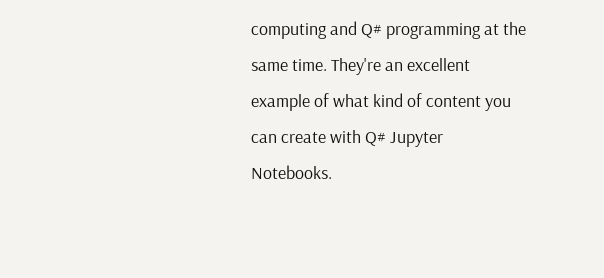computing and Q# programming at the same time. They're an excellent example of what kind of content you can create with Q# Jupyter Notebooks.